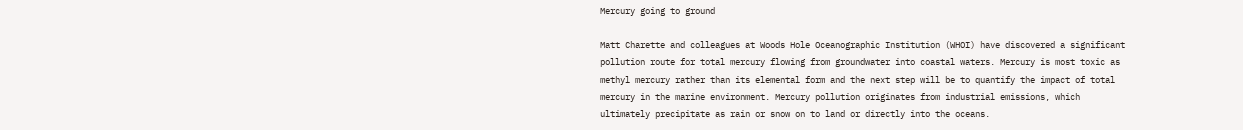Mercury going to ground

Matt Charette and colleagues at Woods Hole Oceanographic Institution (WHOI) have discovered a significant pollution route for total mercury flowing from groundwater into coastal waters. Mercury is most toxic as methyl mercury rather than its elemental form and the next step will be to quantify the impact of total mercury in the marine environment. Mercury pollution originates from industrial emissions, which ultimately precipitate as rain or snow on to land or directly into the oceans.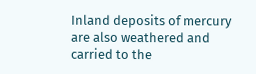Inland deposits of mercury are also weathered and carried to the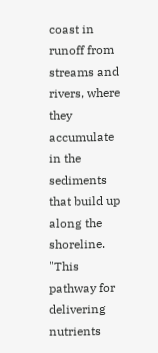coast in runoff from streams and rivers, where they accumulate in the sediments that build up along the shoreline. "This pathway for delivering nutrients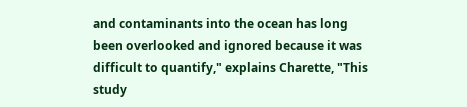and contaminants into the ocean has long been overlooked and ignored because it was difficult to quantify," explains Charette, "This study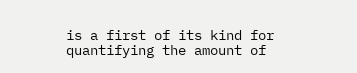is a first of its kind for quantifying the amount of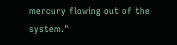mercury flowing out of the system."